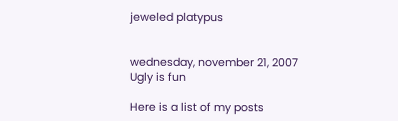jeweled platypus


wednesday, november 21, 2007
Ugly is fun

Here is a list of my posts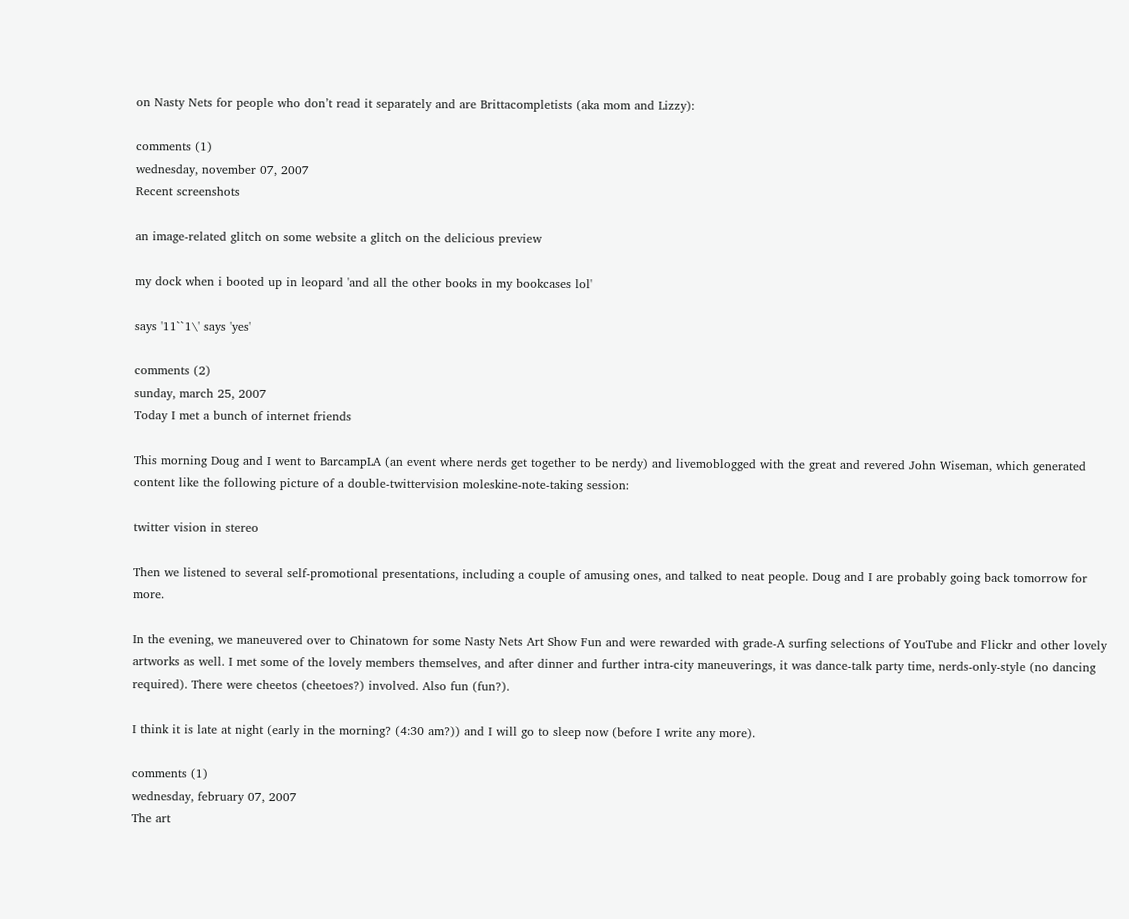on Nasty Nets for people who don’t read it separately and are Brittacompletists (aka mom and Lizzy):

comments (1)
wednesday, november 07, 2007
Recent screenshots

an image-related glitch on some website a glitch on the delicious preview

my dock when i booted up in leopard 'and all the other books in my bookcases lol'

says '11``1\' says 'yes'

comments (2)
sunday, march 25, 2007
Today I met a bunch of internet friends

This morning Doug and I went to BarcampLA (an event where nerds get together to be nerdy) and livemoblogged with the great and revered John Wiseman, which generated content like the following picture of a double-twittervision moleskine-note-taking session:

twitter vision in stereo

Then we listened to several self-promotional presentations, including a couple of amusing ones, and talked to neat people. Doug and I are probably going back tomorrow for more.

In the evening, we maneuvered over to Chinatown for some Nasty Nets Art Show Fun and were rewarded with grade-A surfing selections of YouTube and Flickr and other lovely artworks as well. I met some of the lovely members themselves, and after dinner and further intra-city maneuverings, it was dance-talk party time, nerds-only-style (no dancing required). There were cheetos (cheetoes?) involved. Also fun (fun?).

I think it is late at night (early in the morning? (4:30 am?)) and I will go to sleep now (before I write any more).

comments (1)
wednesday, february 07, 2007
The art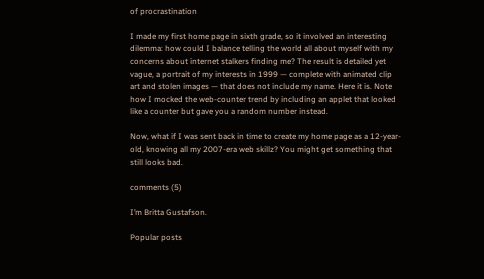of procrastination

I made my first home page in sixth grade, so it involved an interesting dilemma: how could I balance telling the world all about myself with my concerns about internet stalkers finding me? The result is detailed yet vague, a portrait of my interests in 1999 — complete with animated clip art and stolen images — that does not include my name. Here it is. Note how I mocked the web-counter trend by including an applet that looked like a counter but gave you a random number instead.

Now, what if I was sent back in time to create my home page as a 12-year-old, knowing all my 2007-era web skillz? You might get something that still looks bad.

comments (5)

I’m Britta Gustafson.

Popular posts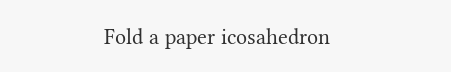Fold a paper icosahedron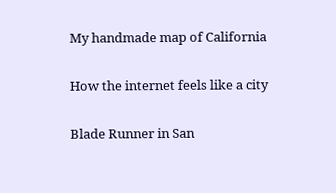My handmade map of California

How the internet feels like a city

Blade Runner in San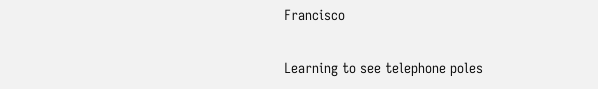Francisco

Learning to see telephone poles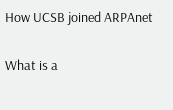How UCSB joined ARPAnet

What is a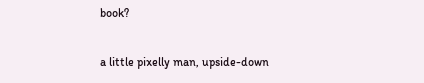book?

a little pixelly man, upside-down